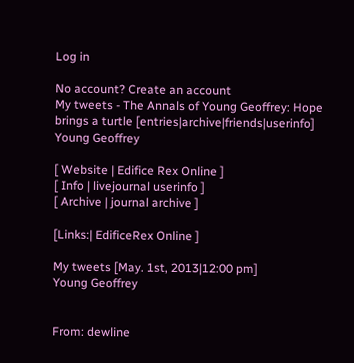Log in

No account? Create an account
My tweets - The Annals of Young Geoffrey: Hope brings a turtle [entries|archive|friends|userinfo]
Young Geoffrey

[ Website | Edifice Rex Online ]
[ Info | livejournal userinfo ]
[ Archive | journal archive ]

[Links:| EdificeRex Online ]

My tweets [May. 1st, 2013|12:00 pm]
Young Geoffrey


From: dewline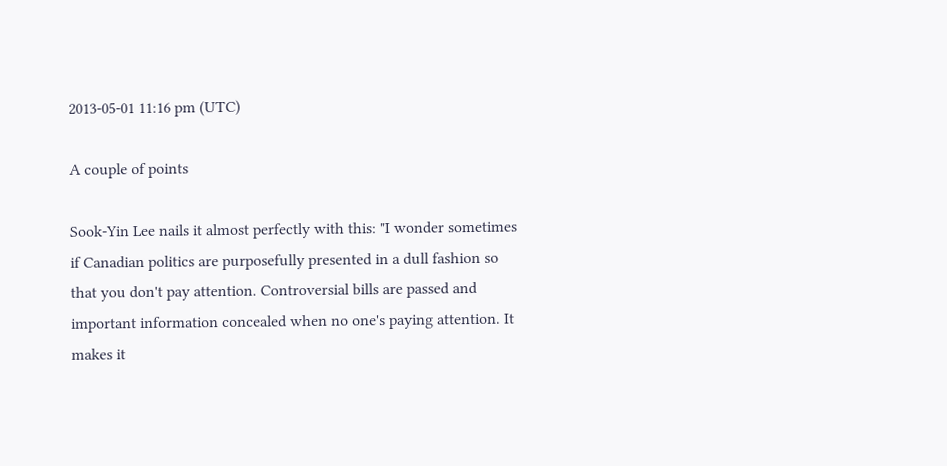2013-05-01 11:16 pm (UTC)

A couple of points

Sook-Yin Lee nails it almost perfectly with this: "I wonder sometimes if Canadian politics are purposefully presented in a dull fashion so that you don't pay attention. Controversial bills are passed and important information concealed when no one's paying attention. It makes it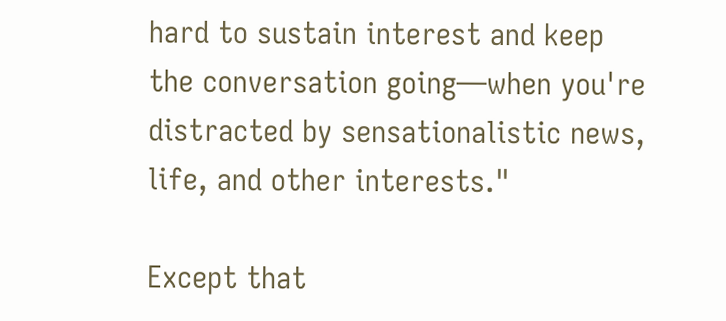hard to sustain interest and keep the conversation going—when you're distracted by sensationalistic news, life, and other interests."

Except that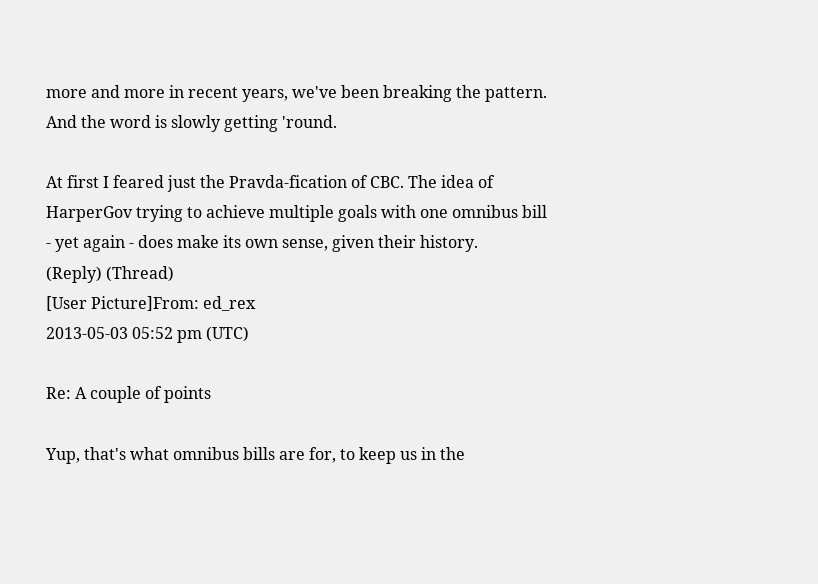more and more in recent years, we've been breaking the pattern. And the word is slowly getting 'round.

At first I feared just the Pravda-fication of CBC. The idea of HarperGov trying to achieve multiple goals with one omnibus bill - yet again - does make its own sense, given their history.
(Reply) (Thread)
[User Picture]From: ed_rex
2013-05-03 05:52 pm (UTC)

Re: A couple of points

Yup, that's what omnibus bills are for, to keep us in the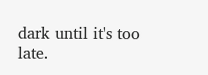dark until it's too late.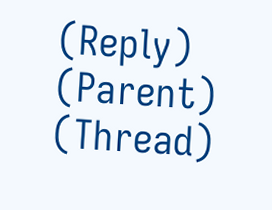(Reply) (Parent) (Thread)